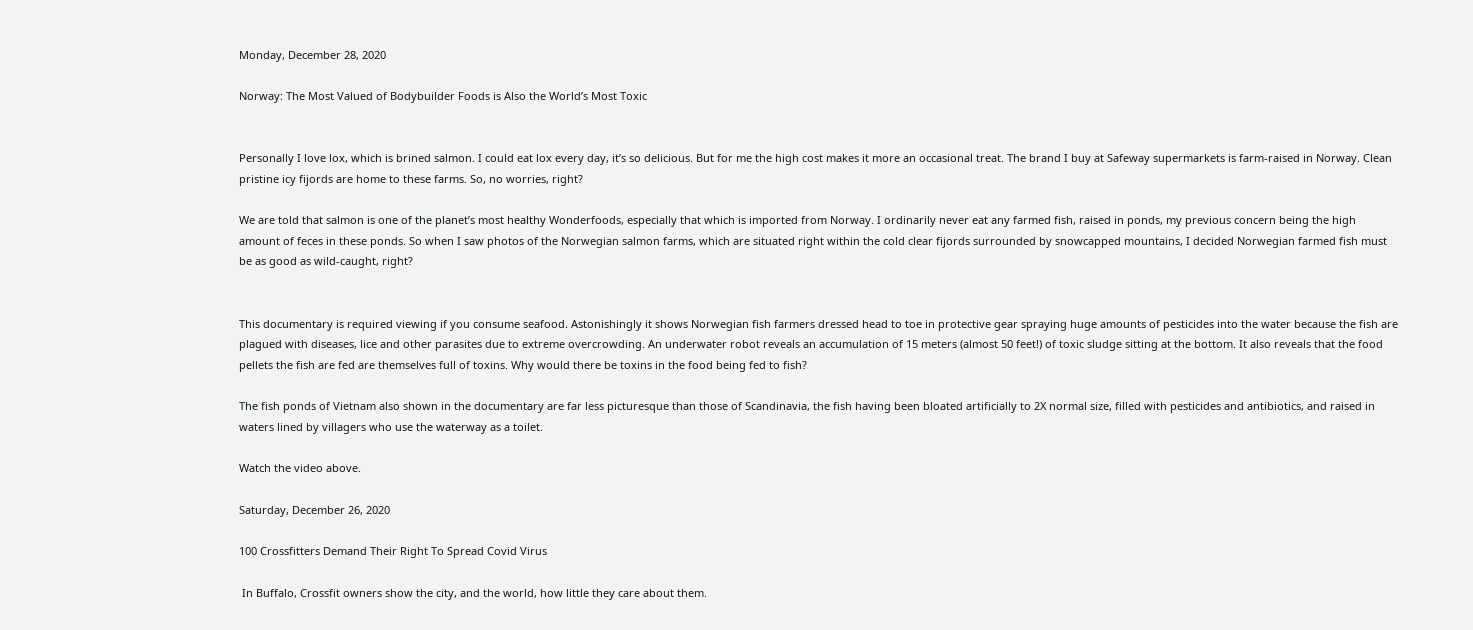Monday, December 28, 2020

Norway: The Most Valued of Bodybuilder Foods is Also the World’s Most Toxic


Personally I love lox, which is brined salmon. I could eat lox every day, it’s so delicious. But for me the high cost makes it more an occasional treat. The brand I buy at Safeway supermarkets is farm-raised in Norway. Clean pristine icy fijords are home to these farms. So, no worries, right?

We are told that salmon is one of the planet’s most healthy Wonderfoods, especially that which is imported from Norway. I ordinarily never eat any farmed fish, raised in ponds, my previous concern being the high amount of feces in these ponds. So when I saw photos of the Norwegian salmon farms, which are situated right within the cold clear fijords surrounded by snowcapped mountains, I decided Norwegian farmed fish must be as good as wild-caught, right?


This documentary is required viewing if you consume seafood. Astonishingly it shows Norwegian fish farmers dressed head to toe in protective gear spraying huge amounts of pesticides into the water because the fish are plagued with diseases, lice and other parasites due to extreme overcrowding. An underwater robot reveals an accumulation of 15 meters (almost 50 feet!) of toxic sludge sitting at the bottom. It also reveals that the food pellets the fish are fed are themselves full of toxins. Why would there be toxins in the food being fed to fish?

The fish ponds of Vietnam also shown in the documentary are far less picturesque than those of Scandinavia, the fish having been bloated artificially to 2X normal size, filled with pesticides and antibiotics, and raised in waters lined by villagers who use the waterway as a toilet.

Watch the video above.

Saturday, December 26, 2020

100 Crossfitters Demand Their Right To Spread Covid Virus

 In Buffalo, Crossfit owners show the city, and the world, how little they care about them.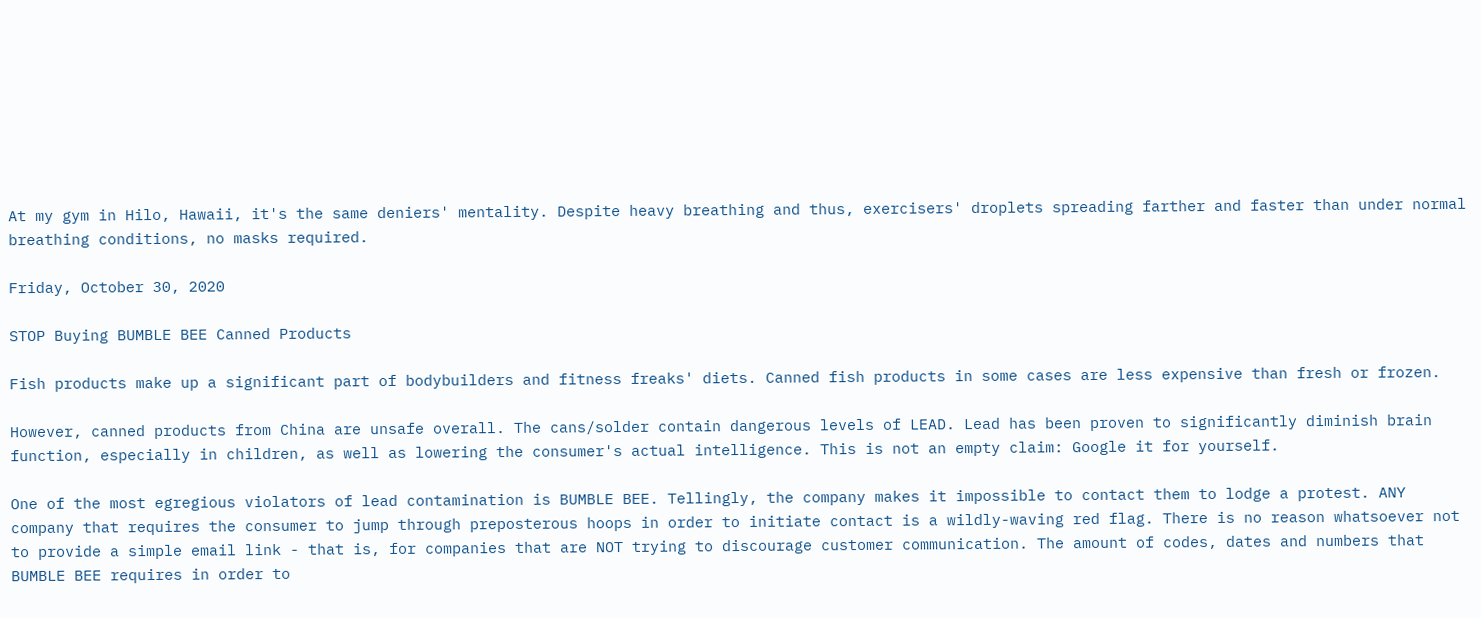At my gym in Hilo, Hawaii, it's the same deniers' mentality. Despite heavy breathing and thus, exercisers' droplets spreading farther and faster than under normal breathing conditions, no masks required.

Friday, October 30, 2020

STOP Buying BUMBLE BEE Canned Products

Fish products make up a significant part of bodybuilders and fitness freaks' diets. Canned fish products in some cases are less expensive than fresh or frozen.

However, canned products from China are unsafe overall. The cans/solder contain dangerous levels of LEAD. Lead has been proven to significantly diminish brain function, especially in children, as well as lowering the consumer's actual intelligence. This is not an empty claim: Google it for yourself.

One of the most egregious violators of lead contamination is BUMBLE BEE. Tellingly, the company makes it impossible to contact them to lodge a protest. ANY company that requires the consumer to jump through preposterous hoops in order to initiate contact is a wildly-waving red flag. There is no reason whatsoever not to provide a simple email link - that is, for companies that are NOT trying to discourage customer communication. The amount of codes, dates and numbers that BUMBLE BEE requires in order to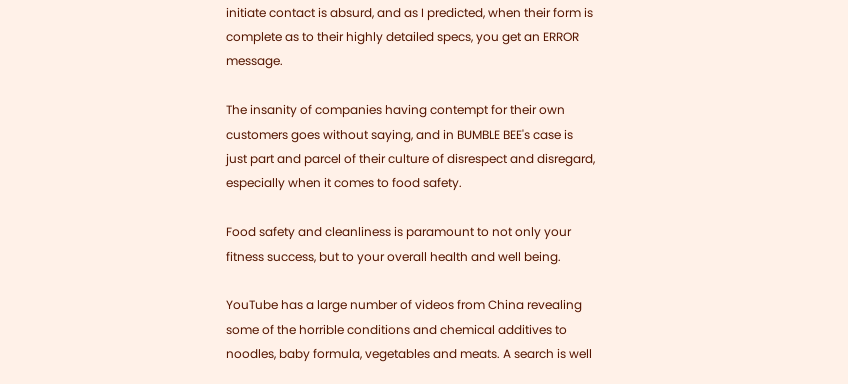initiate contact is absurd, and as I predicted, when their form is complete as to their highly detailed specs, you get an ERROR message.

The insanity of companies having contempt for their own customers goes without saying, and in BUMBLE BEE's case is just part and parcel of their culture of disrespect and disregard, especially when it comes to food safety.

Food safety and cleanliness is paramount to not only your fitness success, but to your overall health and well being.

YouTube has a large number of videos from China revealing some of the horrible conditions and chemical additives to noodles, baby formula, vegetables and meats. A search is well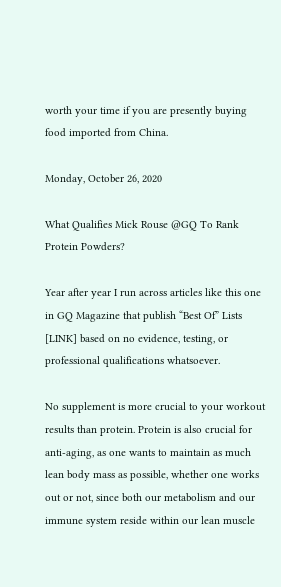worth your time if you are presently buying food imported from China.

Monday, October 26, 2020

What Qualifies Mick Rouse @GQ To Rank Protein Powders?

Year after year I run across articles like this one in GQ Magazine that publish “Best Of” Lists  [LINK] based on no evidence, testing, or professional qualifications whatsoever.

No supplement is more crucial to your workout results than protein. Protein is also crucial for anti-aging, as one wants to maintain as much lean body mass as possible, whether one works out or not, since both our metabolism and our immune system reside within our lean muscle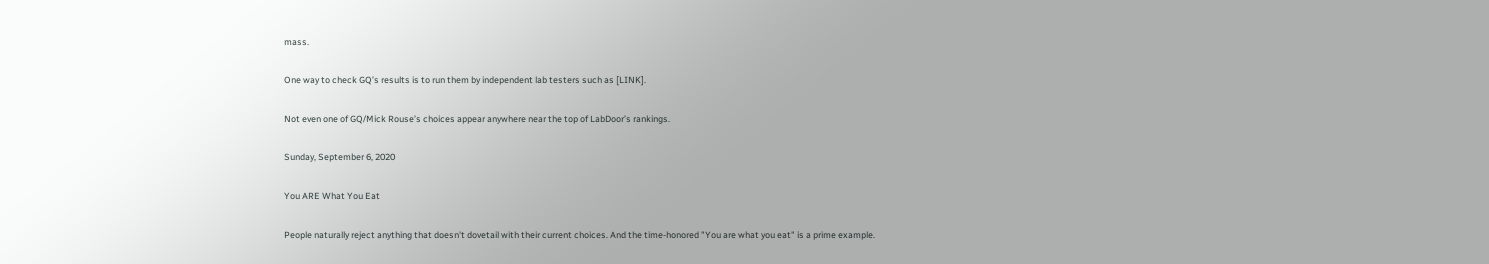mass.

One way to check GQ’s results is to run them by independent lab testers such as [LINK].

Not even one of GQ/Mick Rouse’s choices appear anywhere near the top of LabDoor’s rankings.

Sunday, September 6, 2020

You ARE What You Eat

People naturally reject anything that doesn't dovetail with their current choices. And the time-honored "You are what you eat" is a prime example.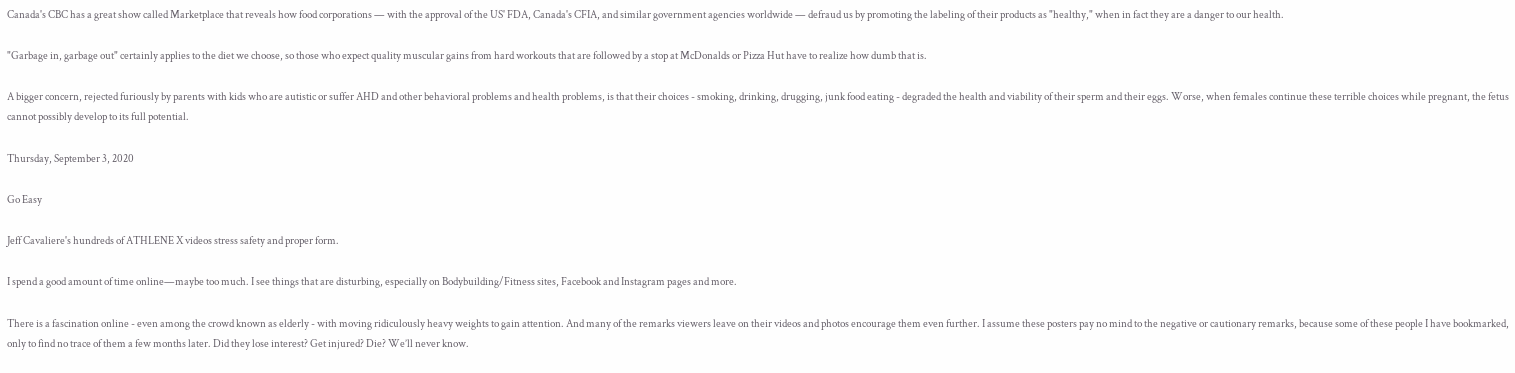Canada's CBC has a great show called Marketplace that reveals how food corporations — with the approval of the US' FDA, Canada's CFIA, and similar government agencies worldwide — defraud us by promoting the labeling of their products as "healthy," when in fact they are a danger to our health.

"Garbage in, garbage out" certainly applies to the diet we choose, so those who expect quality muscular gains from hard workouts that are followed by a stop at McDonalds or Pizza Hut have to realize how dumb that is.

A bigger concern, rejected furiously by parents with kids who are autistic or suffer AHD and other behavioral problems and health problems, is that their choices - smoking, drinking, drugging, junk food eating - degraded the health and viability of their sperm and their eggs. Worse, when females continue these terrible choices while pregnant, the fetus cannot possibly develop to its full potential.

Thursday, September 3, 2020

Go Easy

Jeff Cavaliere's hundreds of ATHLENE X videos stress safety and proper form.

I spend a good amount of time online—maybe too much. I see things that are disturbing, especially on Bodybuilding/Fitness sites, Facebook and Instagram pages and more.

There is a fascination online - even among the crowd known as elderly - with moving ridiculously heavy weights to gain attention. And many of the remarks viewers leave on their videos and photos encourage them even further. I assume these posters pay no mind to the negative or cautionary remarks, because some of these people I have bookmarked, only to find no trace of them a few months later. Did they lose interest? Get injured? Die? We’ll never know.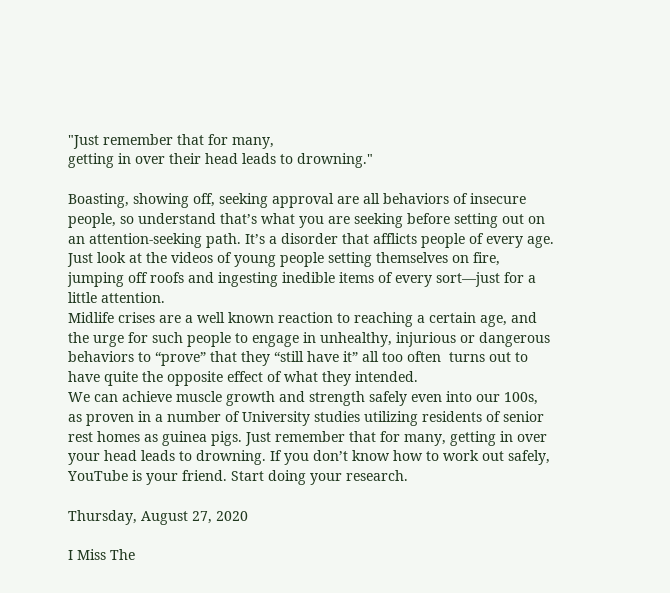"Just remember that for many,
getting in over their head leads to drowning."

Boasting, showing off, seeking approval are all behaviors of insecure people, so understand that’s what you are seeking before setting out on an attention-seeking path. It’s a disorder that afflicts people of every age. Just look at the videos of young people setting themselves on fire, jumping off roofs and ingesting inedible items of every sort—just for a little attention.
Midlife crises are a well known reaction to reaching a certain age, and the urge for such people to engage in unhealthy, injurious or dangerous behaviors to “prove” that they “still have it” all too often  turns out to have quite the opposite effect of what they intended.
We can achieve muscle growth and strength safely even into our 100s, as proven in a number of University studies utilizing residents of senior rest homes as guinea pigs. Just remember that for many, getting in over your head leads to drowning. If you don’t know how to work out safely, YouTube is your friend. Start doing your research.

Thursday, August 27, 2020

I Miss The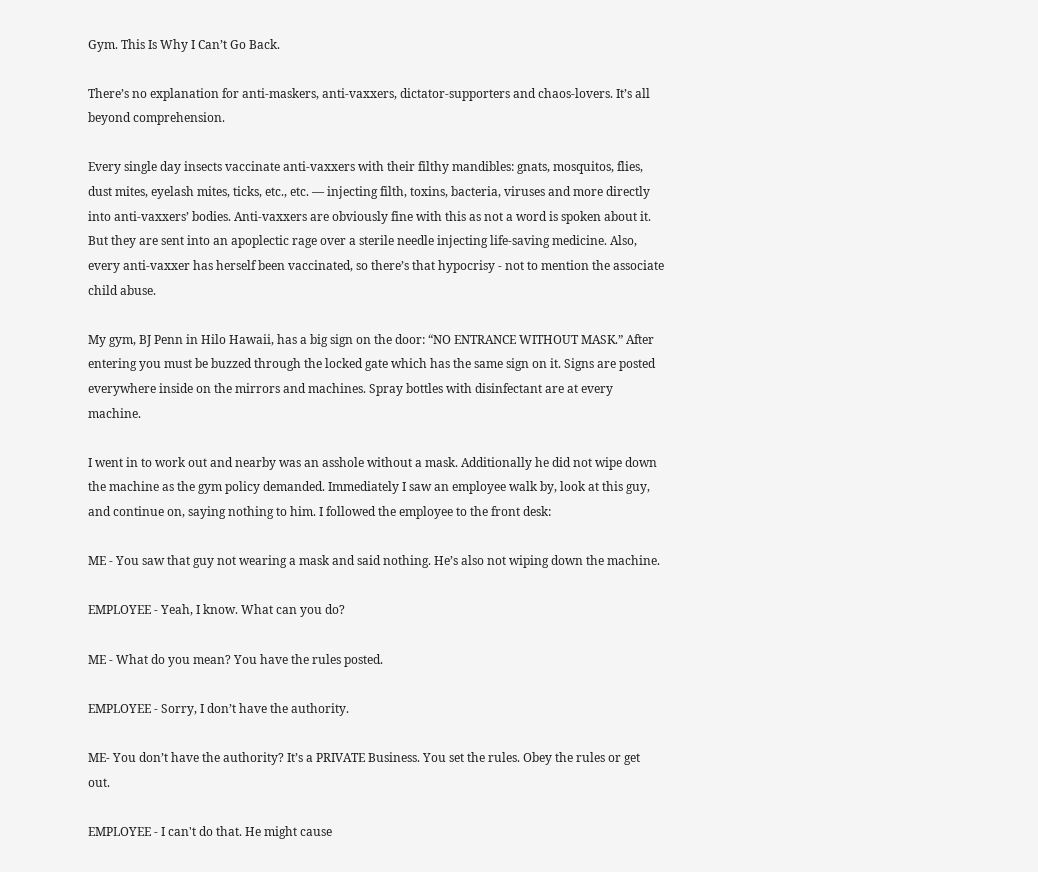Gym. This Is Why I Can’t Go Back.

There’s no explanation for anti-maskers, anti-vaxxers, dictator-supporters and chaos-lovers. It’s all beyond comprehension.

Every single day insects vaccinate anti-vaxxers with their filthy mandibles: gnats, mosquitos, flies, dust mites, eyelash mites, ticks, etc., etc. — injecting filth, toxins, bacteria, viruses and more directly into anti-vaxxers’ bodies. Anti-vaxxers are obviously fine with this as not a word is spoken about it. But they are sent into an apoplectic rage over a sterile needle injecting life-saving medicine. Also, every anti-vaxxer has herself been vaccinated, so there’s that hypocrisy - not to mention the associate child abuse.

My gym, BJ Penn in Hilo Hawaii, has a big sign on the door: “NO ENTRANCE WITHOUT MASK.” After entering you must be buzzed through the locked gate which has the same sign on it. Signs are posted everywhere inside on the mirrors and machines. Spray bottles with disinfectant are at every machine.

I went in to work out and nearby was an asshole without a mask. Additionally he did not wipe down the machine as the gym policy demanded. Immediately I saw an employee walk by, look at this guy, and continue on, saying nothing to him. I followed the employee to the front desk:

ME - You saw that guy not wearing a mask and said nothing. He’s also not wiping down the machine.

EMPLOYEE - Yeah, I know. What can you do?

ME - What do you mean? You have the rules posted.

EMPLOYEE - Sorry, I don’t have the authority.

ME- You don’t have the authority? It’s a PRIVATE Business. You set the rules. Obey the rules or get out.

EMPLOYEE - I can't do that. He might cause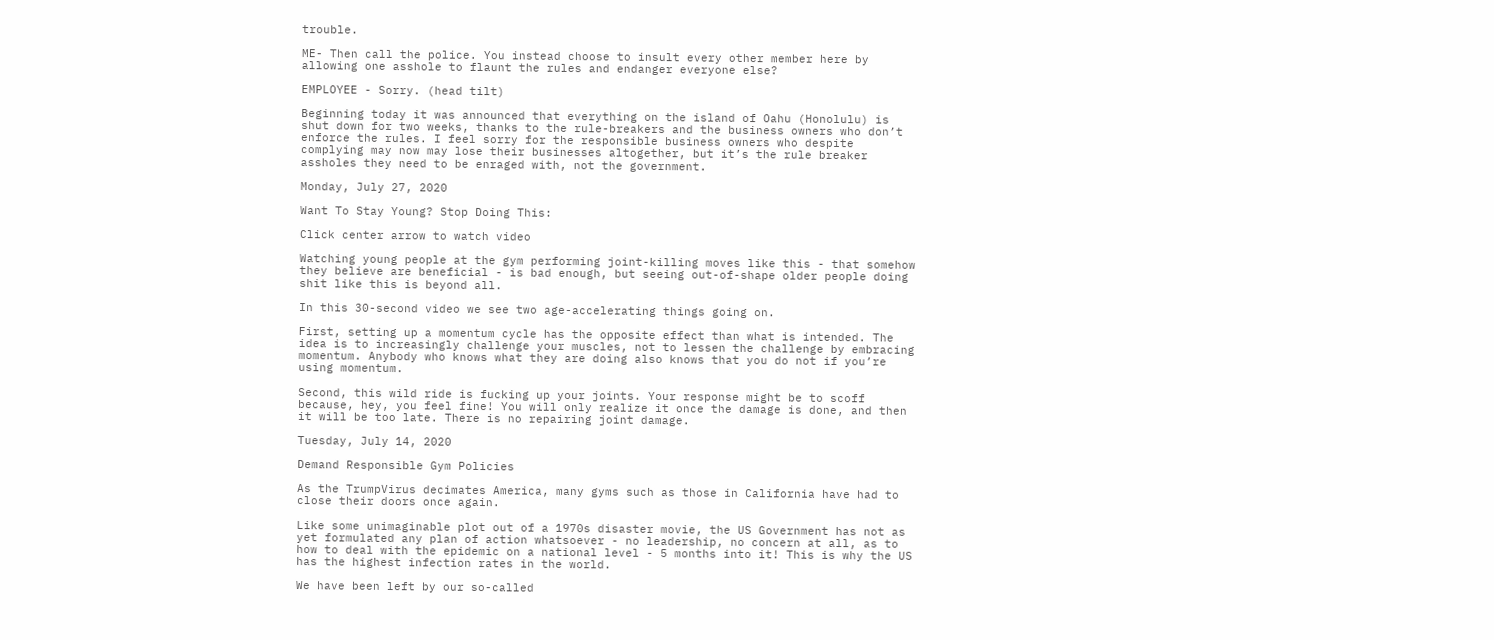trouble.

ME- Then call the police. You instead choose to insult every other member here by allowing one asshole to flaunt the rules and endanger everyone else?

EMPLOYEE - Sorry. (head tilt)

Beginning today it was announced that everything on the island of Oahu (Honolulu) is shut down for two weeks, thanks to the rule-breakers and the business owners who don’t enforce the rules. I feel sorry for the responsible business owners who despite complying may now may lose their businesses altogether, but it’s the rule breaker assholes they need to be enraged with, not the government.

Monday, July 27, 2020

Want To Stay Young? Stop Doing This:

Click center arrow to watch video

Watching young people at the gym performing joint-killing moves like this - that somehow they believe are beneficial - is bad enough, but seeing out-of-shape older people doing shit like this is beyond all.

In this 30-second video we see two age-accelerating things going on.

First, setting up a momentum cycle has the opposite effect than what is intended. The idea is to increasingly challenge your muscles, not to lessen the challenge by embracing momentum. Anybody who knows what they are doing also knows that you do not if you’re using momentum.

Second, this wild ride is fucking up your joints. Your response might be to scoff because, hey, you feel fine! You will only realize it once the damage is done, and then it will be too late. There is no repairing joint damage.

Tuesday, July 14, 2020

Demand Responsible Gym Policies

As the TrumpVirus decimates America, many gyms such as those in California have had to close their doors once again.

Like some unimaginable plot out of a 1970s disaster movie, the US Government has not as yet formulated any plan of action whatsoever - no leadership, no concern at all, as to how to deal with the epidemic on a national level - 5 months into it! This is why the US has the highest infection rates in the world.

We have been left by our so-called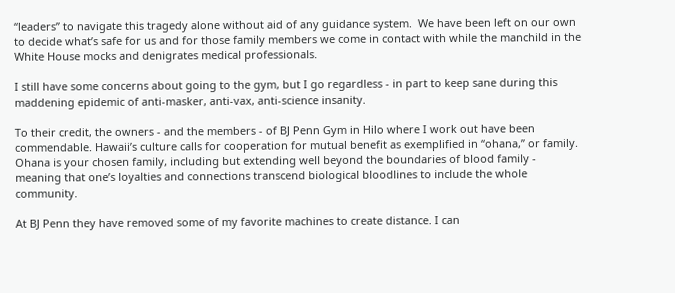“leaders” to navigate this tragedy alone without aid of any guidance system.  We have been left on our own to decide what’s safe for us and for those family members we come in contact with while the manchild in the White House mocks and denigrates medical professionals.

I still have some concerns about going to the gym, but I go regardless - in part to keep sane during this maddening epidemic of anti-masker, anti-vax, anti-science insanity.

To their credit, the owners - and the members - of BJ Penn Gym in Hilo where I work out have been commendable. Hawaii’s culture calls for cooperation for mutual benefit as exemplified in “ohana,” or family. Ohana is your chosen family, including but extending well beyond the boundaries of blood family - meaning that one’s loyalties and connections transcend biological bloodlines to include the whole community.

At BJ Penn they have removed some of my favorite machines to create distance. I can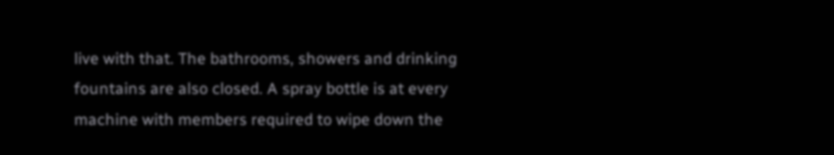live with that. The bathrooms, showers and drinking fountains are also closed. A spray bottle is at every machine with members required to wipe down the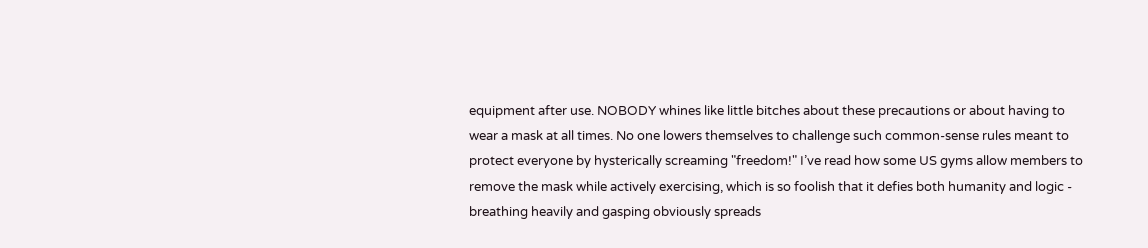equipment after use. NOBODY whines like little bitches about these precautions or about having to wear a mask at all times. No one lowers themselves to challenge such common-sense rules meant to protect everyone by hysterically screaming "freedom!" I’ve read how some US gyms allow members to remove the mask while actively exercising, which is so foolish that it defies both humanity and logic - breathing heavily and gasping obviously spreads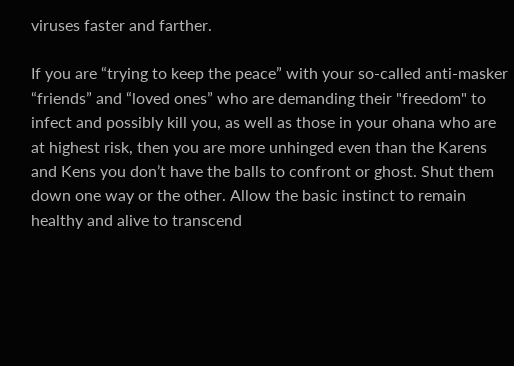viruses faster and farther.

If you are “trying to keep the peace” with your so-called anti-masker “friends” and “loved ones” who are demanding their "freedom" to infect and possibly kill you, as well as those in your ohana who are at highest risk, then you are more unhinged even than the Karens and Kens you don’t have the balls to confront or ghost. Shut them down one way or the other. Allow the basic instinct to remain healthy and alive to transcend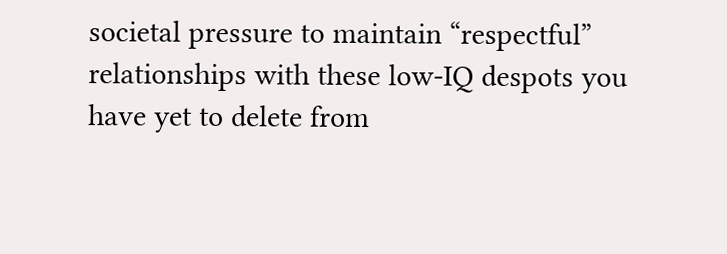societal pressure to maintain “respectful” relationships with these low-IQ despots you have yet to delete from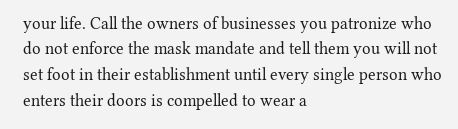your life. Call the owners of businesses you patronize who do not enforce the mask mandate and tell them you will not set foot in their establishment until every single person who enters their doors is compelled to wear a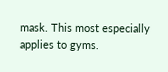mask. This most especially applies to gyms.